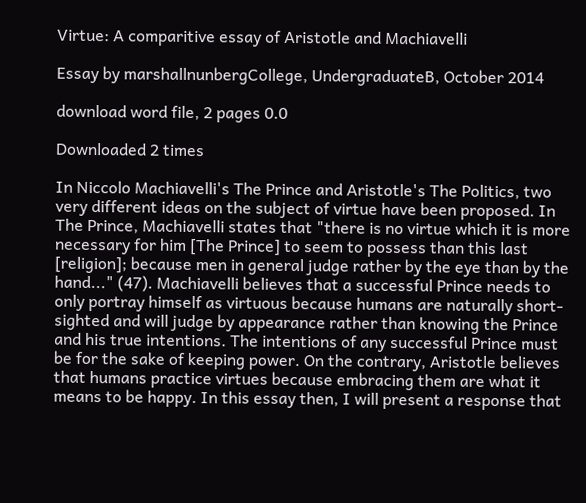Virtue: A comparitive essay of Aristotle and Machiavelli

Essay by marshallnunbergCollege, UndergraduateB, October 2014

download word file, 2 pages 0.0

Downloaded 2 times

In Niccolo Machiavelli's The Prince and Aristotle's The Politics, two very different ideas on the subject of virtue have been proposed. In The Prince, Machiavelli states that "there is no virtue which it is more necessary for him [The Prince] to seem to possess than this last [religion]; because men in general judge rather by the eye than by the hand..." (47). Machiavelli believes that a successful Prince needs to only portray himself as virtuous because humans are naturally short-sighted and will judge by appearance rather than knowing the Prince and his true intentions. The intentions of any successful Prince must be for the sake of keeping power. On the contrary, Aristotle believes that humans practice virtues because embracing them are what it means to be happy. In this essay then, I will present a response that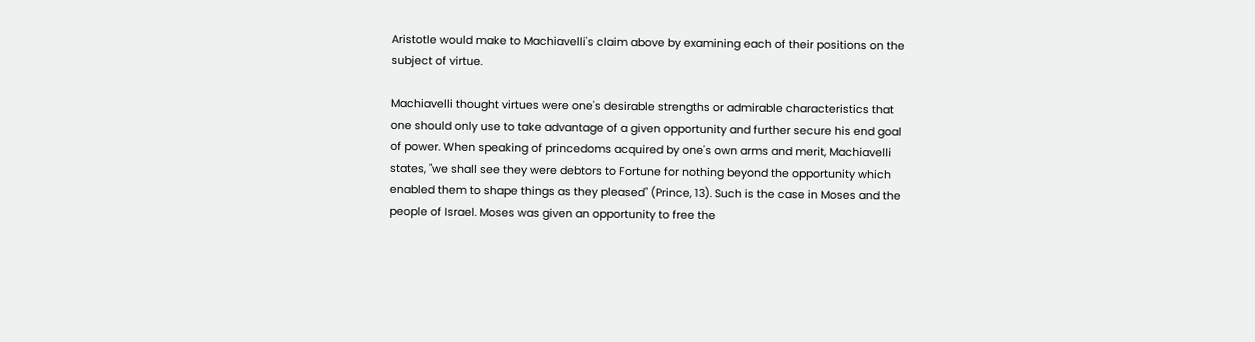Aristotle would make to Machiavelli's claim above by examining each of their positions on the subject of virtue.

Machiavelli thought virtues were one's desirable strengths or admirable characteristics that one should only use to take advantage of a given opportunity and further secure his end goal of power. When speaking of princedoms acquired by one's own arms and merit, Machiavelli states, "we shall see they were debtors to Fortune for nothing beyond the opportunity which enabled them to shape things as they pleased" (Prince, 13). Such is the case in Moses and the people of Israel. Moses was given an opportunity to free the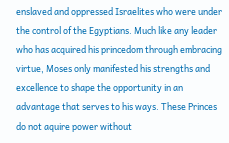enslaved and oppressed Israelites who were under the control of the Egyptians. Much like any leader who has acquired his princedom through embracing virtue, Moses only manifested his strengths and excellence to shape the opportunity in an advantage that serves to his ways. These Princes do not aquire power without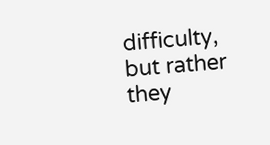difficulty, but rather they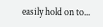easily hold on to...